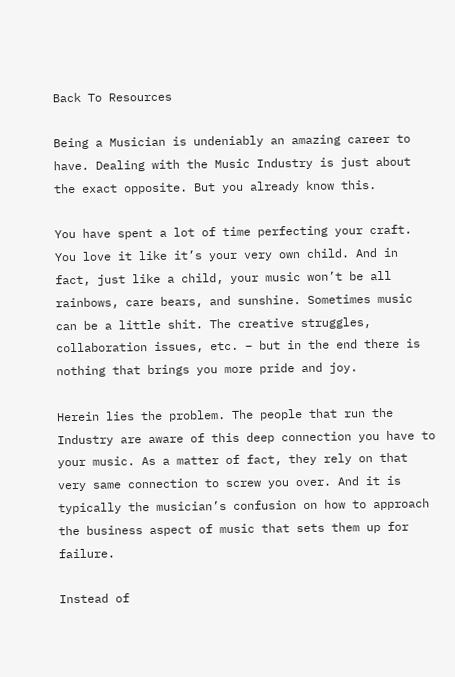Back To Resources

Being a Musician is undeniably an amazing career to have. Dealing with the Music Industry is just about the exact opposite. But you already know this.

You have spent a lot of time perfecting your craft. You love it like it’s your very own child. And in fact, just like a child, your music won’t be all rainbows, care bears, and sunshine. Sometimes music can be a little shit. The creative struggles, collaboration issues, etc. – but in the end there is nothing that brings you more pride and joy.

Herein lies the problem. The people that run the Industry are aware of this deep connection you have to your music. As a matter of fact, they rely on that very same connection to screw you over. And it is typically the musician’s confusion on how to approach the business aspect of music that sets them up for failure.

Instead of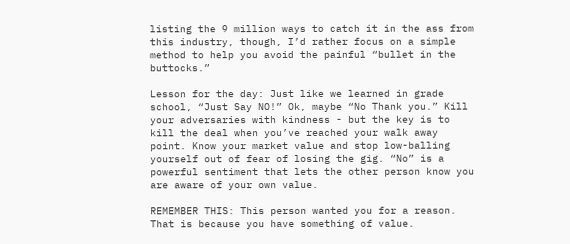listing the 9 million ways to catch it in the ass from this industry, though, I’d rather focus on a simple method to help you avoid the painful “bullet in the buttocks.”

Lesson for the day: Just like we learned in grade school, “Just Say NO!” Ok, maybe “No Thank you.” Kill your adversaries with kindness - but the key is to kill the deal when you’ve reached your walk away point. Know your market value and stop low-balling yourself out of fear of losing the gig. “No” is a powerful sentiment that lets the other person know you are aware of your own value.

REMEMBER THIS: This person wanted you for a reason. That is because you have something of value.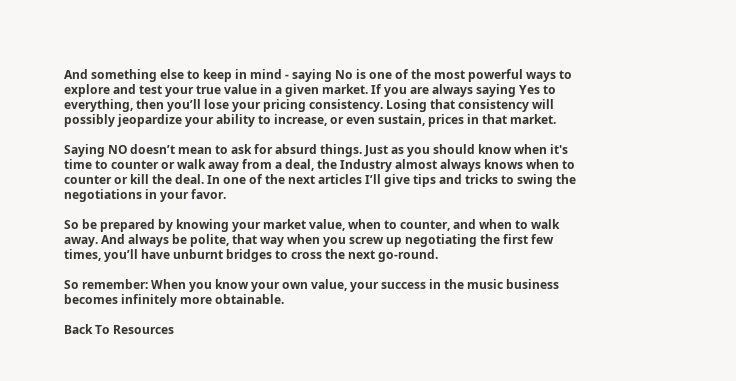And something else to keep in mind - saying No is one of the most powerful ways to explore and test your true value in a given market. If you are always saying Yes to everything, then you’ll lose your pricing consistency. Losing that consistency will possibly jeopardize your ability to increase, or even sustain, prices in that market.

Saying NO doesn’t mean to ask for absurd things. Just as you should know when it's time to counter or walk away from a deal, the Industry almost always knows when to counter or kill the deal. In one of the next articles I’ll give tips and tricks to swing the negotiations in your favor.

So be prepared by knowing your market value, when to counter, and when to walk away. And always be polite, that way when you screw up negotiating the first few times, you’ll have unburnt bridges to cross the next go-round.

So remember: When you know your own value, your success in the music business becomes infinitely more obtainable.

Back To Resources